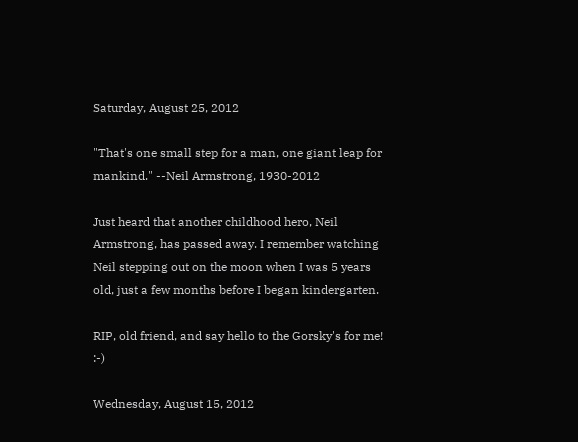Saturday, August 25, 2012

"That's one small step for a man, one giant leap for mankind." --Neil Armstrong, 1930-2012

Just heard that another childhood hero, Neil Armstrong, has passed away. I remember watching Neil stepping out on the moon when I was 5 years old, just a few months before I began kindergarten.

RIP, old friend, and say hello to the Gorsky's for me! :-)

Wednesday, August 15, 2012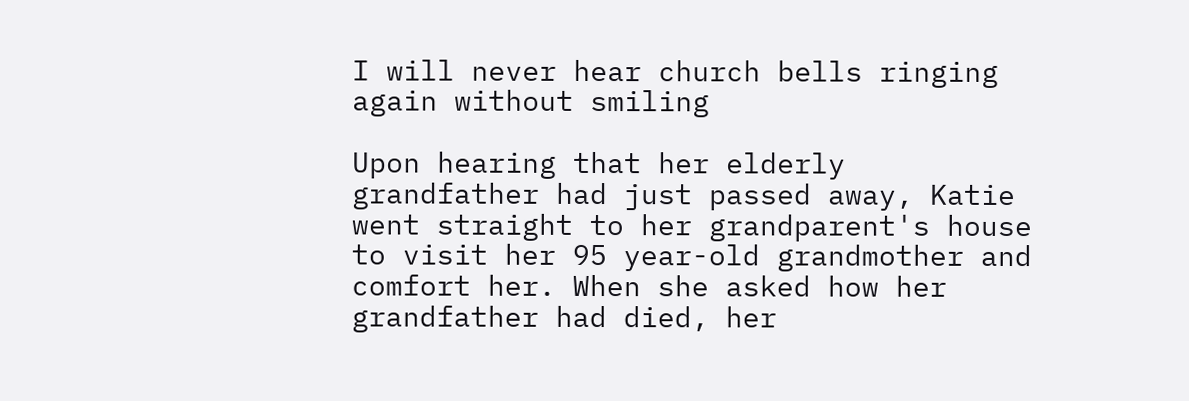I will never hear church bells ringing again without smiling

Upon hearing that her elderly grandfather had just passed away, Katie went straight to her grandparent's house to visit her 95 year-old grandmother and comfort her. When she asked how her grandfather had died, her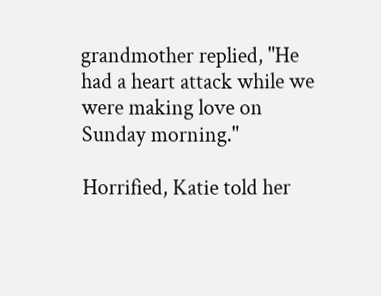grandmother replied, "He had a heart attack while we were making love on Sunday morning."

Horrified, Katie told her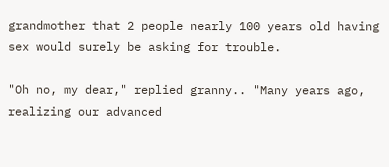grandmother that 2 people nearly 100 years old having sex would surely be asking for trouble.

"Oh no, my dear," replied granny.. "Many years ago, realizing our advanced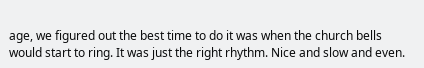age, we figured out the best time to do it was when the church bells would start to ring. It was just the right rhythm. Nice and slow and even.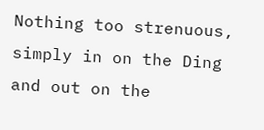Nothing too strenuous, simply in on the Ding and out on the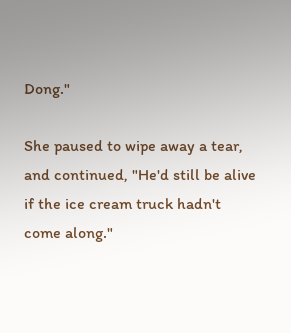Dong."

She paused to wipe away a tear, and continued, "He'd still be alive if the ice cream truck hadn't come along."